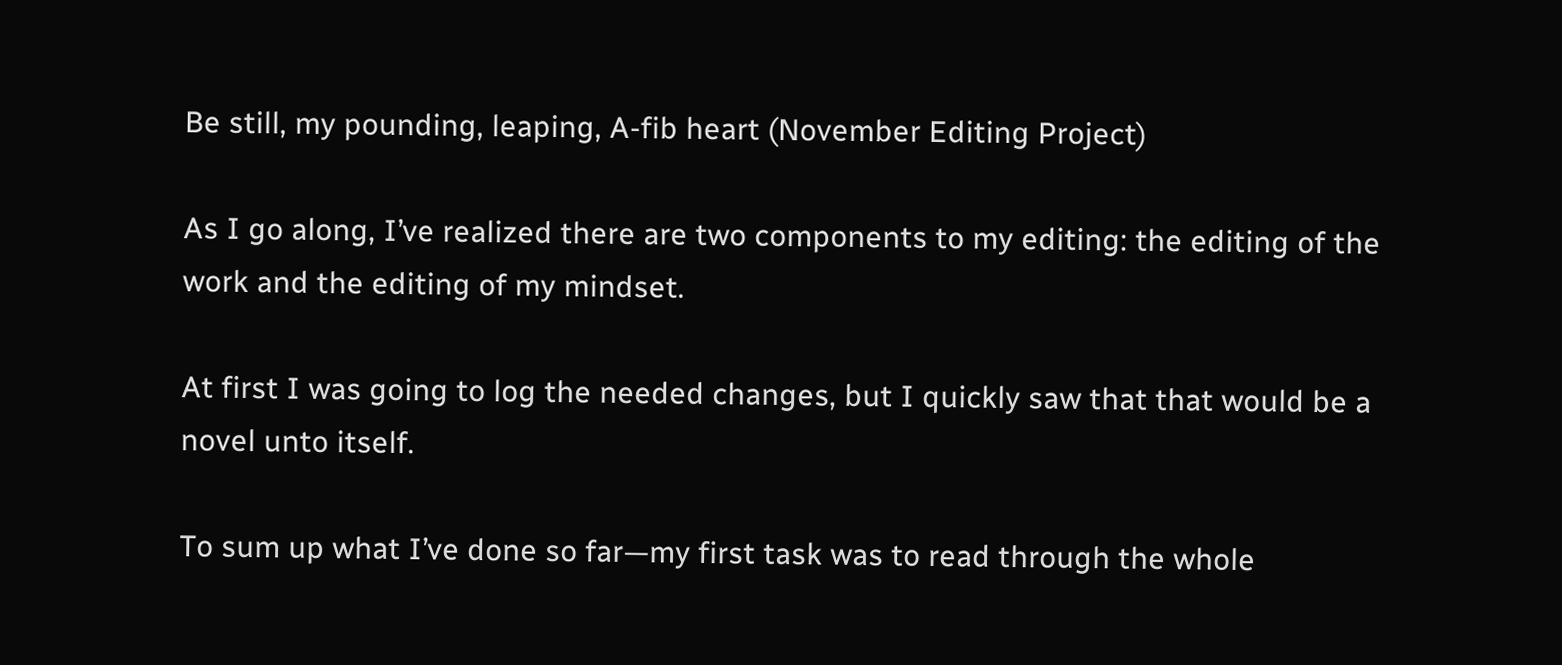Be still, my pounding, leaping, A-fib heart (November Editing Project)

As I go along, I’ve realized there are two components to my editing: the editing of the work and the editing of my mindset.

At first I was going to log the needed changes, but I quickly saw that that would be a novel unto itself.

To sum up what I’ve done so far—my first task was to read through the whole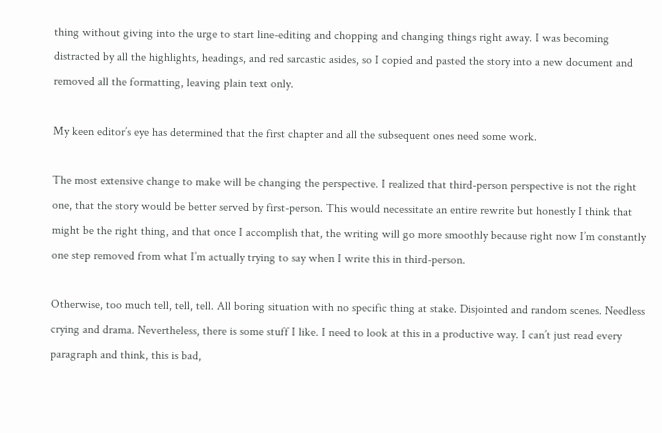thing without giving into the urge to start line-editing and chopping and changing things right away. I was becoming distracted by all the highlights, headings, and red sarcastic asides, so I copied and pasted the story into a new document and removed all the formatting, leaving plain text only.

My keen editor’s eye has determined that the first chapter and all the subsequent ones need some work.

The most extensive change to make will be changing the perspective. I realized that third-person perspective is not the right one, that the story would be better served by first-person. This would necessitate an entire rewrite but honestly I think that might be the right thing, and that once I accomplish that, the writing will go more smoothly because right now I’m constantly one step removed from what I’m actually trying to say when I write this in third-person.

Otherwise, too much tell, tell, tell. All boring situation with no specific thing at stake. Disjointed and random scenes. Needless crying and drama. Nevertheless, there is some stuff I like. I need to look at this in a productive way. I can’t just read every paragraph and think, this is bad,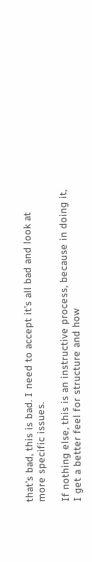that’s bad, this is bad. I need to accept it’s all bad and look at more specific issues.

If nothing else, this is an instructive process, because in doing it, I get a better feel for structure and how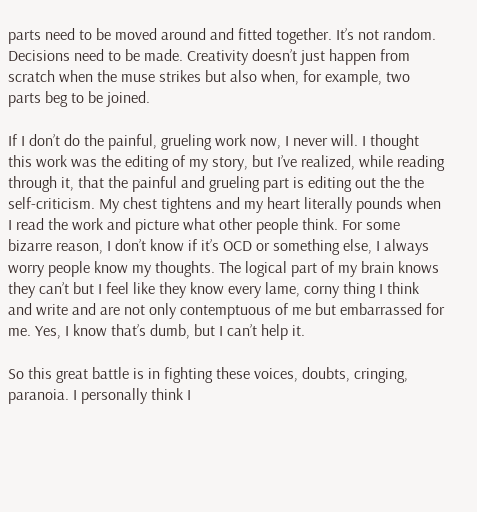parts need to be moved around and fitted together. It’s not random. Decisions need to be made. Creativity doesn’t just happen from scratch when the muse strikes but also when, for example, two parts beg to be joined.

If I don’t do the painful, grueling work now, I never will. I thought this work was the editing of my story, but I’ve realized, while reading through it, that the painful and grueling part is editing out the the self-criticism. My chest tightens and my heart literally pounds when I read the work and picture what other people think. For some bizarre reason, I don’t know if it’s OCD or something else, I always worry people know my thoughts. The logical part of my brain knows they can’t but I feel like they know every lame, corny thing I think and write and are not only contemptuous of me but embarrassed for me. Yes, I know that’s dumb, but I can’t help it.

So this great battle is in fighting these voices, doubts, cringing, paranoia. I personally think I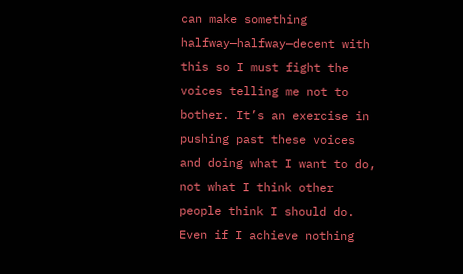can make something halfway—halfway—decent with this so I must fight the voices telling me not to bother. It’s an exercise in pushing past these voices and doing what I want to do, not what I think other people think I should do. Even if I achieve nothing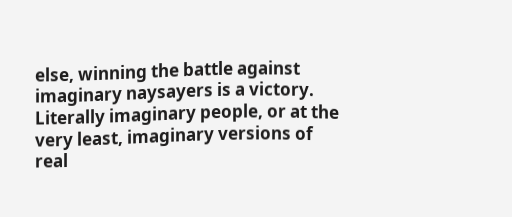else, winning the battle against imaginary naysayers is a victory. Literally imaginary people, or at the very least, imaginary versions of real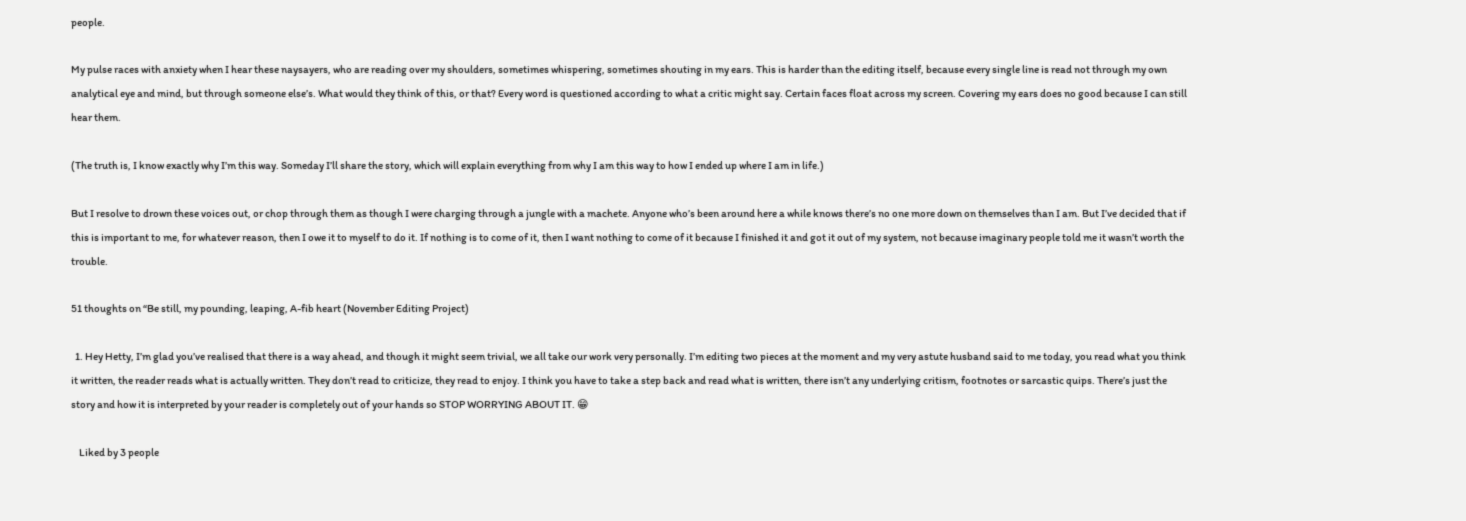people.

My pulse races with anxiety when I hear these naysayers, who are reading over my shoulders, sometimes whispering, sometimes shouting in my ears. This is harder than the editing itself, because every single line is read not through my own analytical eye and mind, but through someone else’s. What would they think of this, or that? Every word is questioned according to what a critic might say. Certain faces float across my screen. Covering my ears does no good because I can still hear them.

(The truth is, I know exactly why I’m this way. Someday I’ll share the story, which will explain everything from why I am this way to how I ended up where I am in life.)

But I resolve to drown these voices out, or chop through them as though I were charging through a jungle with a machete. Anyone who’s been around here a while knows there’s no one more down on themselves than I am. But I’ve decided that if this is important to me, for whatever reason, then I owe it to myself to do it. If nothing is to come of it, then I want nothing to come of it because I finished it and got it out of my system, not because imaginary people told me it wasn’t worth the trouble.

51 thoughts on “Be still, my pounding, leaping, A-fib heart (November Editing Project)

  1. Hey Hetty, I’m glad you’ve realised that there is a way ahead, and though it might seem trivial, we all take our work very personally. I’m editing two pieces at the moment and my very astute husband said to me today, you read what you think it written, the reader reads what is actually written. They don’t read to criticize, they read to enjoy. I think you have to take a step back and read what is written, there isn’t any underlying critism, footnotes or sarcastic quips. There’s just the story and how it is interpreted by your reader is completely out of your hands so STOP WORRYING ABOUT IT. 😁

    Liked by 3 people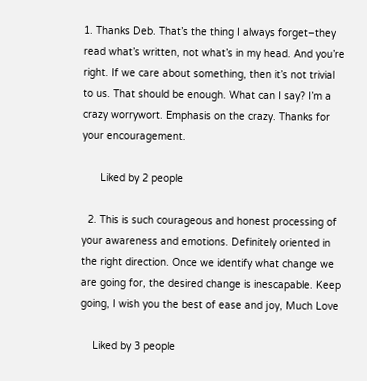1. Thanks Deb. That’s the thing I always forget–they read what’s written, not what’s in my head. And you’re right. If we care about something, then it’s not trivial to us. That should be enough. What can I say? I’m a crazy worrywort. Emphasis on the crazy. Thanks for your encouragement.

      Liked by 2 people

  2. This is such courageous and honest processing of your awareness and emotions. Definitely oriented in the right direction. Once we identify what change we are going for, the desired change is inescapable. Keep going, I wish you the best of ease and joy, Much Love

    Liked by 3 people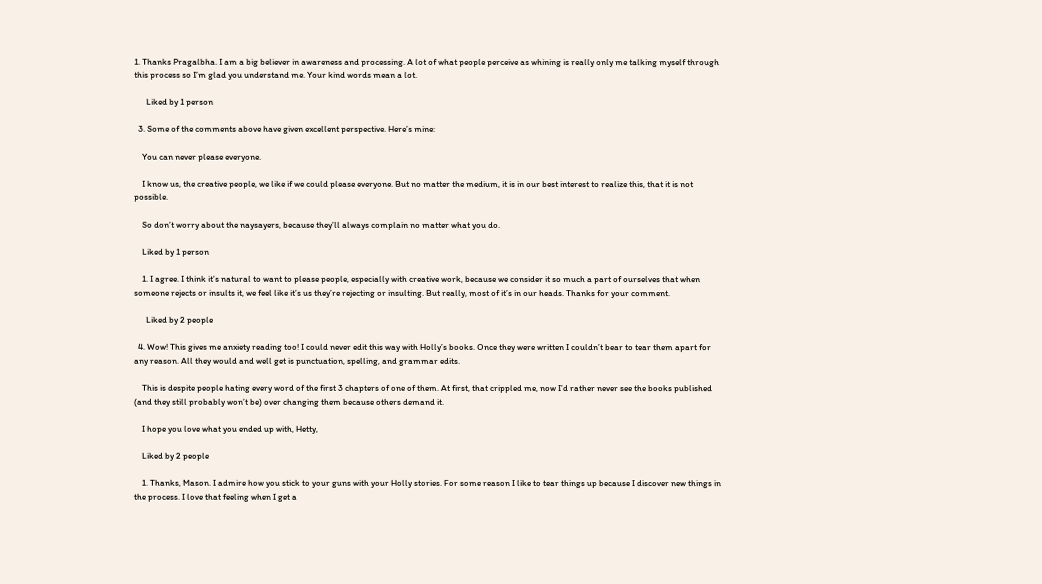1. Thanks Pragalbha. I am a big believer in awareness and processing. A lot of what people perceive as whining is really only me talking myself through this process so I’m glad you understand me. Your kind words mean a lot.

      Liked by 1 person

  3. Some of the comments above have given excellent perspective. Here’s mine:

    You can never please everyone.

    I know us, the creative people, we like if we could please everyone. But no matter the medium, it is in our best interest to realize this, that it is not possible.

    So don’t worry about the naysayers, because they’ll always complain no matter what you do.

    Liked by 1 person

    1. I agree. I think it’s natural to want to please people, especially with creative work, because we consider it so much a part of ourselves that when someone rejects or insults it, we feel like it’s us they’re rejecting or insulting. But really, most of it’s in our heads. Thanks for your comment.

      Liked by 2 people

  4. Wow! This gives me anxiety reading too! I could never edit this way with Holly’s books. Once they were written I couldn’t bear to tear them apart for any reason. All they would and well get is punctuation, spelling, and grammar edits.

    This is despite people hating every word of the first 3 chapters of one of them. At first, that crippled me, now I’d rather never see the books published (and they still probably won’t be) over changing them because others demand it.

    I hope you love what you ended up with, Hetty,

    Liked by 2 people

    1. Thanks, Mason. I admire how you stick to your guns with your Holly stories. For some reason I like to tear things up because I discover new things in the process. I love that feeling when I get a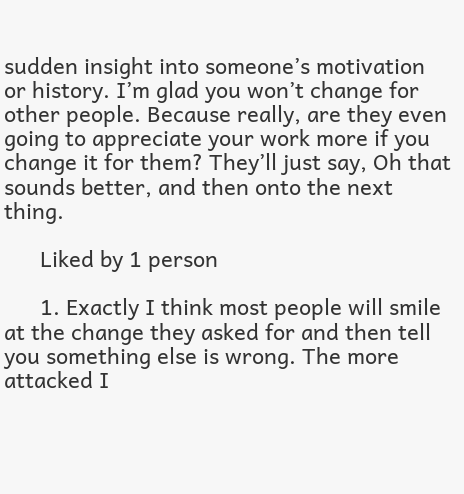sudden insight into someone’s motivation or history. I’m glad you won’t change for other people. Because really, are they even going to appreciate your work more if you change it for them? They’ll just say, Oh that sounds better, and then onto the next thing.

      Liked by 1 person

      1. Exactly I think most people will smile at the change they asked for and then tell you something else is wrong. The more attacked I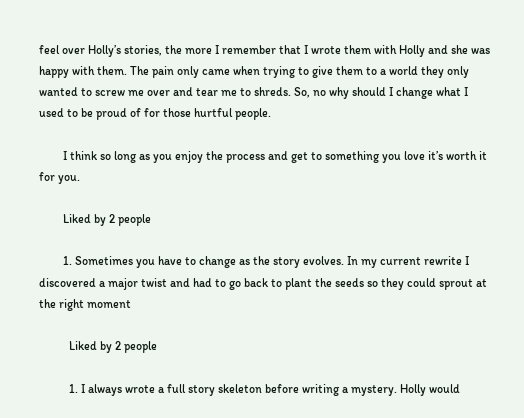feel over Holly’s stories, the more I remember that I wrote them with Holly and she was happy with them. The pain only came when trying to give them to a world they only wanted to screw me over and tear me to shreds. So, no why should I change what I used to be proud of for those hurtful people.

        I think so long as you enjoy the process and get to something you love it’s worth it for you.

        Liked by 2 people

        1. Sometimes you have to change as the story evolves. In my current rewrite I discovered a major twist and had to go back to plant the seeds so they could sprout at the right moment

          Liked by 2 people

          1. I always wrote a full story skeleton before writing a mystery. Holly would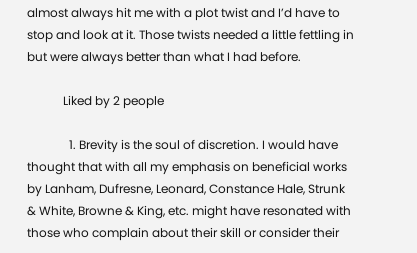almost always hit me with a plot twist and I’d have to stop and look at it. Those twists needed a little fettling in but were always better than what I had before.

            Liked by 2 people

              1. Brevity is the soul of discretion. I would have thought that with all my emphasis on beneficial works by Lanham, Dufresne, Leonard, Constance Hale, Strunk & White, Browne & King, etc. might have resonated with those who complain about their skill or consider their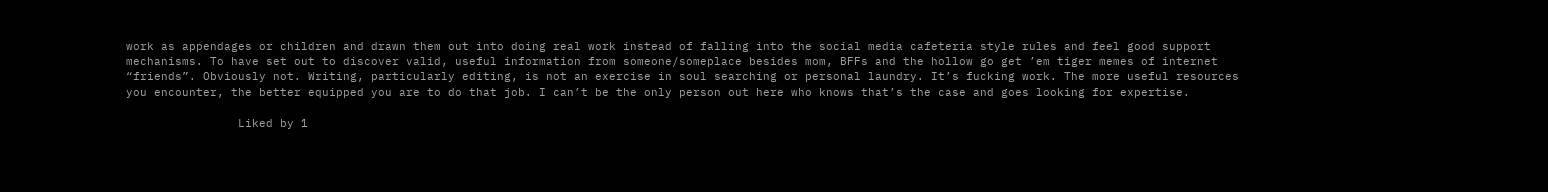work as appendages or children and drawn them out into doing real work instead of falling into the social media cafeteria style rules and feel good support mechanisms. To have set out to discover valid, useful information from someone/someplace besides mom, BFFs and the hollow go get ’em tiger memes of internet “friends”. Obviously not. Writing, particularly editing, is not an exercise in soul searching or personal laundry. It’s fucking work. The more useful resources you encounter, the better equipped you are to do that job. I can’t be the only person out here who knows that’s the case and goes looking for expertise.

                Liked by 1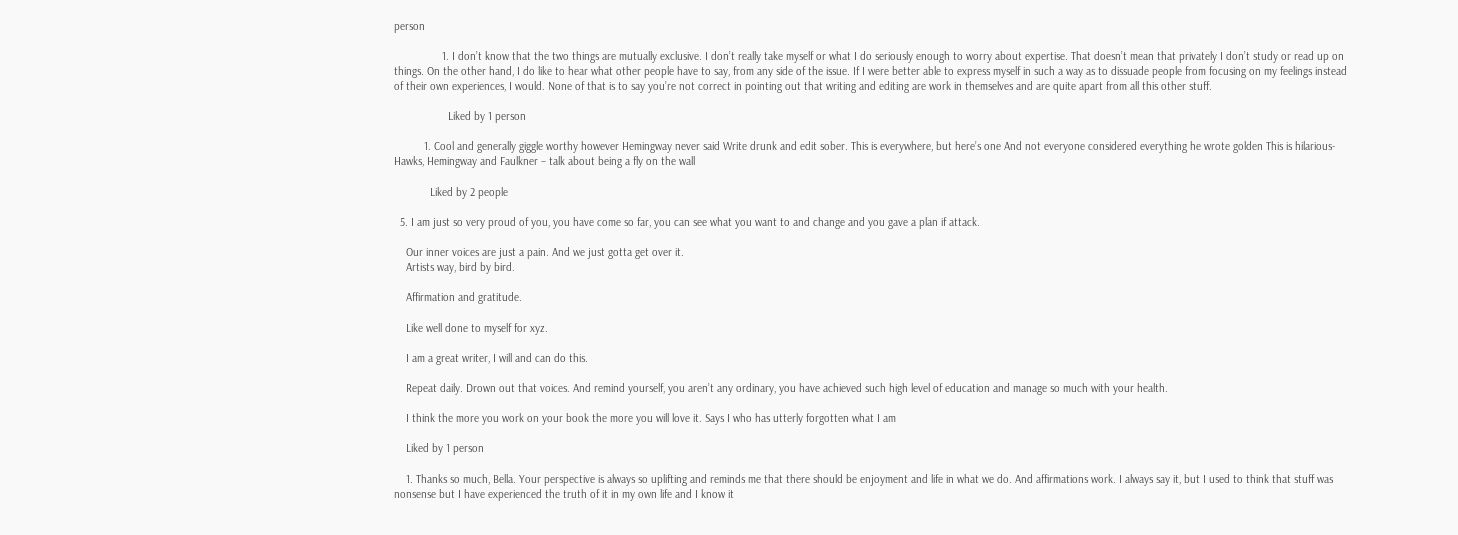person

                1. I don’t know that the two things are mutually exclusive. I don’t really take myself or what I do seriously enough to worry about expertise. That doesn’t mean that privately I don’t study or read up on things. On the other hand, I do like to hear what other people have to say, from any side of the issue. If I were better able to express myself in such a way as to dissuade people from focusing on my feelings instead of their own experiences, I would. None of that is to say you’re not correct in pointing out that writing and editing are work in themselves and are quite apart from all this other stuff.

                  Liked by 1 person

          1. Cool and generally giggle worthy however Hemingway never said Write drunk and edit sober. This is everywhere, but here’s one And not everyone considered everything he wrote golden This is hilarious- Hawks, Hemingway and Faulkner – talk about being a fly on the wall

            Liked by 2 people

  5. I am just so very proud of you, you have come so far, you can see what you want to and change and you gave a plan if attack.

    Our inner voices are just a pain. And we just gotta get over it.
    Artists way, bird by bird.

    Affirmation and gratitude.

    Like well done to myself for xyz.

    I am a great writer, I will and can do this.

    Repeat daily. Drown out that voices. And remind yourself, you aren’t any ordinary, you have achieved such high level of education and manage so much with your health.

    I think the more you work on your book the more you will love it. Says I who has utterly forgotten what I am

    Liked by 1 person

    1. Thanks so much, Bella. Your perspective is always so uplifting and reminds me that there should be enjoyment and life in what we do. And affirmations work. I always say it, but I used to think that stuff was nonsense but I have experienced the truth of it in my own life and I know it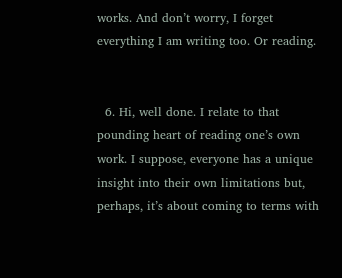works. And don’t worry, I forget everything I am writing too. Or reading.


  6. Hi, well done. I relate to that pounding heart of reading one’s own work. I suppose, everyone has a unique insight into their own limitations but, perhaps, it’s about coming to terms with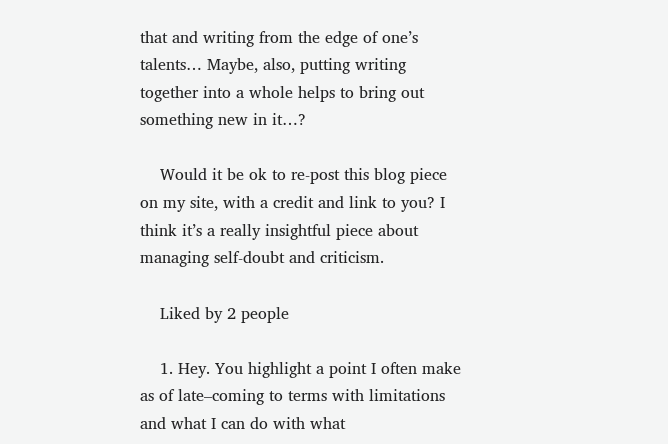that and writing from the edge of one’s talents… Maybe, also, putting writing together into a whole helps to bring out something new in it…?

    Would it be ok to re-post this blog piece on my site, with a credit and link to you? I think it’s a really insightful piece about managing self-doubt and criticism.

    Liked by 2 people

    1. Hey. You highlight a point I often make as of late–coming to terms with limitations and what I can do with what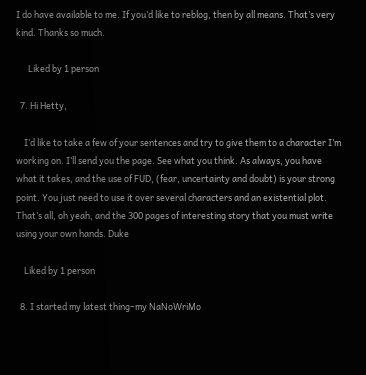I do have available to me. If you’d like to reblog, then by all means. That’s very kind. Thanks so much.

      Liked by 1 person

  7. Hi Hetty,

    I’d like to take a few of your sentences and try to give them to a character I’m working on. I’ll send you the page. See what you think. As always, you have what it takes, and the use of FUD, (fear, uncertainty and doubt) is your strong point. You just need to use it over several characters and an existential plot. That’s all, oh yeah, and the 300 pages of interesting story that you must write using your own hands. Duke

    Liked by 1 person

  8. I started my latest thing–my NaNoWriMo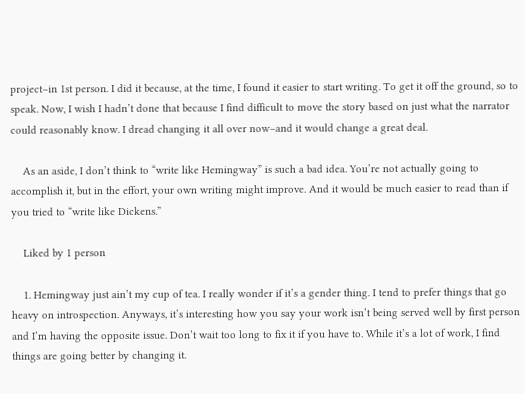project–in 1st person. I did it because, at the time, I found it easier to start writing. To get it off the ground, so to speak. Now, I wish I hadn’t done that because I find difficult to move the story based on just what the narrator could reasonably know. I dread changing it all over now–and it would change a great deal.

    As an aside, I don’t think to “write like Hemingway” is such a bad idea. You’re not actually going to accomplish it, but in the effort, your own writing might improve. And it would be much easier to read than if you tried to “write like Dickens.”

    Liked by 1 person

    1. Hemingway just ain’t my cup of tea. I really wonder if it’s a gender thing. I tend to prefer things that go heavy on introspection. Anyways, it’s interesting how you say your work isn’t being served well by first person and I’m having the opposite issue. Don’t wait too long to fix it if you have to. While it’s a lot of work, I find things are going better by changing it.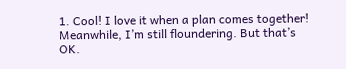1. Cool! I love it when a plan comes together! Meanwhile, I’m still floundering. But that’s OK.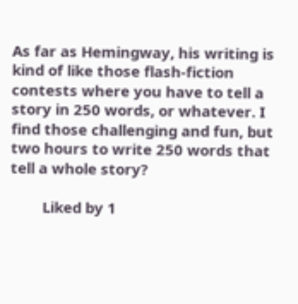As far as Hemingway, his writing is kind of like those flash-fiction contests where you have to tell a story in 250 words, or whatever. I find those challenging and fun, but two hours to write 250 words that tell a whole story?

        Liked by 1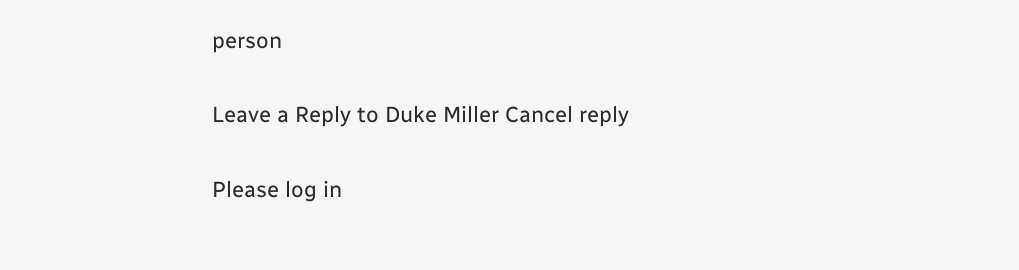person

Leave a Reply to Duke Miller Cancel reply

Please log in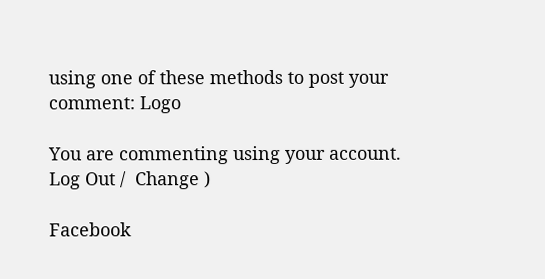using one of these methods to post your comment: Logo

You are commenting using your account. Log Out /  Change )

Facebook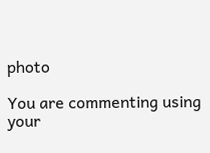photo

You are commenting using your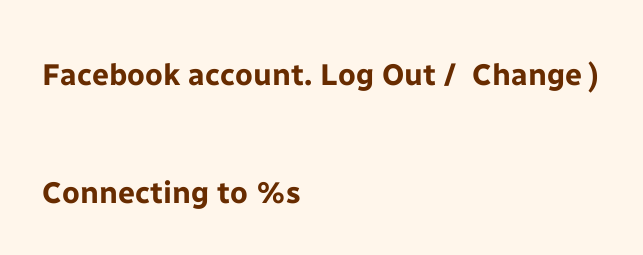Facebook account. Log Out /  Change )

Connecting to %s